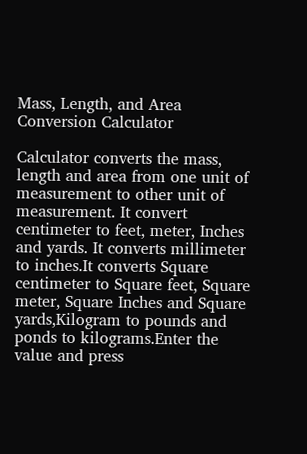Mass, Length, and Area Conversion Calculator

Calculator converts the mass, length and area from one unit of measurement to other unit of measurement. It convert centimeter to feet, meter, Inches and yards. It converts millimeter to inches.It converts Square centimeter to Square feet, Square meter, Square Inches and Square yards,Kilogram to pounds and ponds to kilograms.Enter the value and press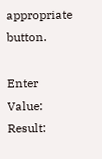appropriate button.

Enter Value: Result: